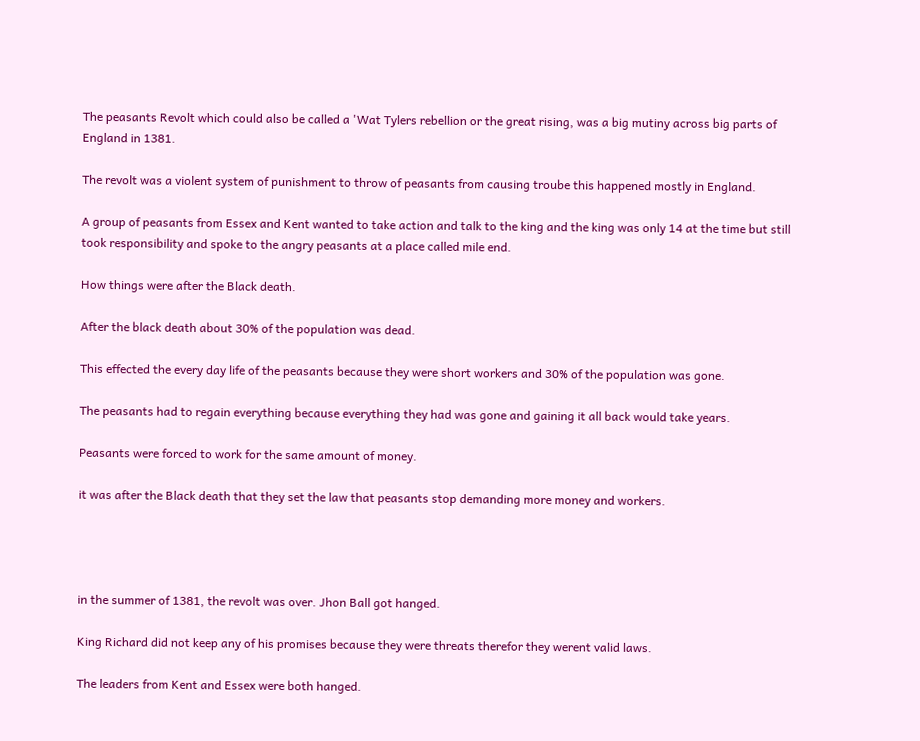The peasants Revolt which could also be called a 'Wat Tylers rebellion or the great rising, was a big mutiny across big parts of England in 1381.

The revolt was a violent system of punishment to throw of peasants from causing troube this happened mostly in England.

A group of peasants from Essex and Kent wanted to take action and talk to the king and the king was only 14 at the time but still took responsibility and spoke to the angry peasants at a place called mile end.

How things were after the Black death.

After the black death about 30% of the population was dead.

This effected the every day life of the peasants because they were short workers and 30% of the population was gone.

The peasants had to regain everything because everything they had was gone and gaining it all back would take years.

Peasants were forced to work for the same amount of money.

it was after the Black death that they set the law that peasants stop demanding more money and workers.




in the summer of 1381, the revolt was over. Jhon Ball got hanged.

King Richard did not keep any of his promises because they were threats therefor they werent valid laws.

The leaders from Kent and Essex were both hanged.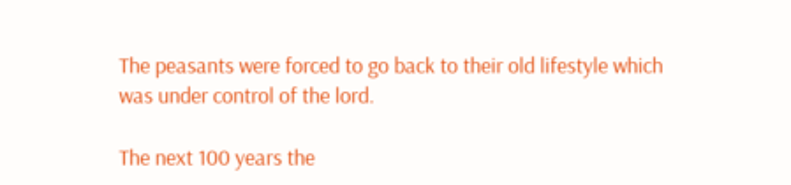The peasants were forced to go back to their old lifestyle which was under control of the lord.

The next 100 years the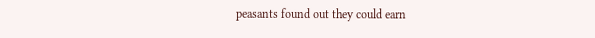peasants found out they could earn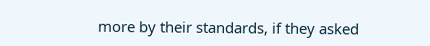more by their standards, if they asked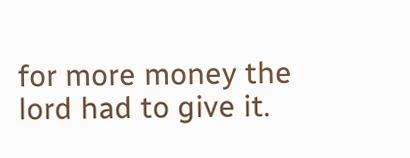for more money the lord had to give it.